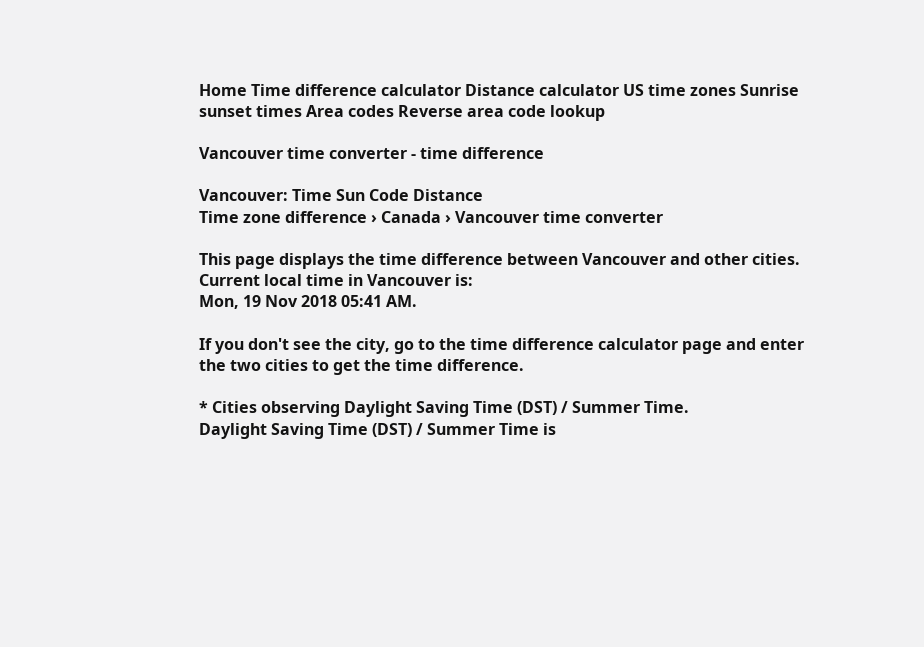Home Time difference calculator Distance calculator US time zones Sunrise sunset times Area codes Reverse area code lookup

Vancouver time converter - time difference

Vancouver: Time Sun Code Distance
Time zone difference › Canada › Vancouver time converter

This page displays the time difference between Vancouver and other cities.
Current local time in Vancouver is:
Mon, 19 Nov 2018 05:41 AM.

If you don't see the city, go to the time difference calculator page and enter the two cities to get the time difference.

* Cities observing Daylight Saving Time (DST) / Summer Time.
Daylight Saving Time (DST) / Summer Time is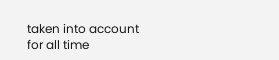taken into account for all time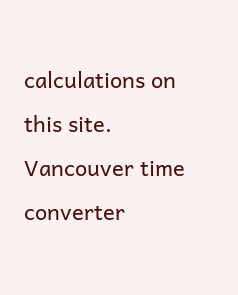calculations on this site.
Vancouver time converter